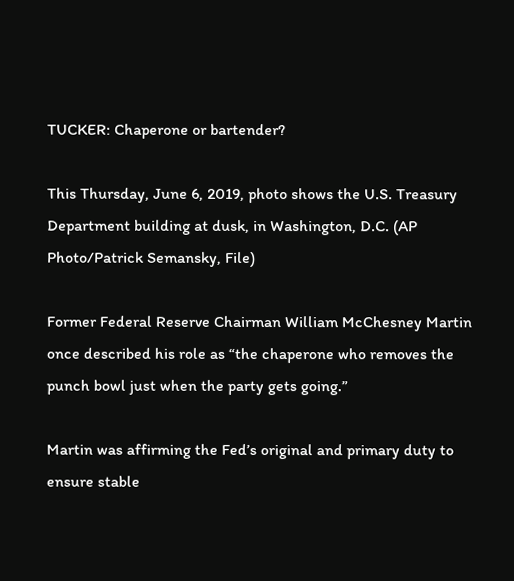TUCKER: Chaperone or bartender?

This Thursday, June 6, 2019, photo shows the U.S. Treasury Department building at dusk, in Washington, D.C. (AP Photo/Patrick Semansky, File)

Former Federal Reserve Chairman William McChesney Martin once described his role as “the chaperone who removes the punch bowl just when the party gets going.”

Martin was affirming the Fed’s original and primary duty to ensure stable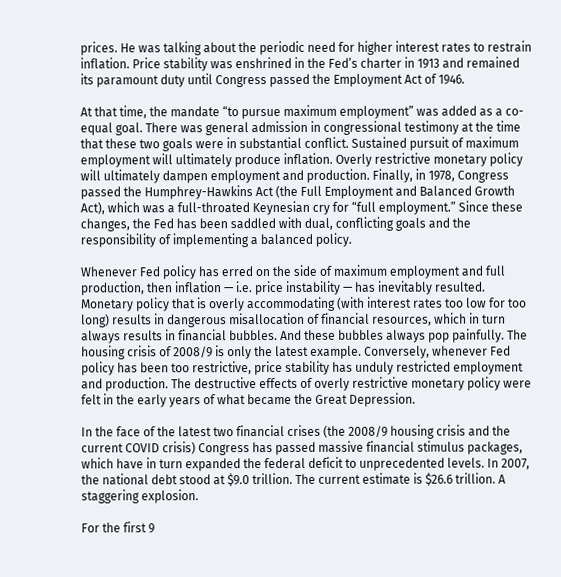prices. He was talking about the periodic need for higher interest rates to restrain inflation. Price stability was enshrined in the Fed’s charter in 1913 and remained its paramount duty until Congress passed the Employment Act of 1946.

At that time, the mandate “to pursue maximum employment” was added as a co-equal goal. There was general admission in congressional testimony at the time that these two goals were in substantial conflict. Sustained pursuit of maximum employment will ultimately produce inflation. Overly restrictive monetary policy will ultimately dampen employment and production. Finally, in 1978, Congress passed the Humphrey-Hawkins Act (the Full Employment and Balanced Growth Act), which was a full-throated Keynesian cry for “full employment.” Since these changes, the Fed has been saddled with dual, conflicting goals and the responsibility of implementing a balanced policy.

Whenever Fed policy has erred on the side of maximum employment and full production, then inflation — i.e. price instability — has inevitably resulted. Monetary policy that is overly accommodating (with interest rates too low for too long) results in dangerous misallocation of financial resources, which in turn always results in financial bubbles. And these bubbles always pop painfully. The housing crisis of 2008/9 is only the latest example. Conversely, whenever Fed policy has been too restrictive, price stability has unduly restricted employment and production. The destructive effects of overly restrictive monetary policy were felt in the early years of what became the Great Depression.

In the face of the latest two financial crises (the 2008/9 housing crisis and the current COVID crisis) Congress has passed massive financial stimulus packages, which have in turn expanded the federal deficit to unprecedented levels. In 2007, the national debt stood at $9.0 trillion. The current estimate is $26.6 trillion. A staggering explosion.

For the first 9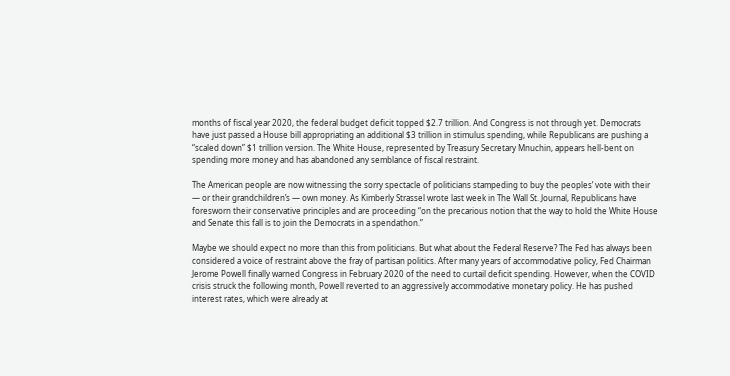months of fiscal year 2020, the federal budget deficit topped $2.7 trillion. And Congress is not through yet. Democrats have just passed a House bill appropriating an additional $3 trillion in stimulus spending, while Republicans are pushing a “scaled down” $1 trillion version. The White House, represented by Treasury Secretary Mnuchin, appears hell-bent on spending more money and has abandoned any semblance of fiscal restraint.

The American people are now witnessing the sorry spectacle of politicians stampeding to buy the peoples’ vote with their — or their grandchildren’s — own money. As Kimberly Strassel wrote last week in The Wall St. Journal, Republicans have foresworn their conservative principles and are proceeding “on the precarious notion that the way to hold the White House and Senate this fall is to join the Democrats in a spendathon.”

Maybe we should expect no more than this from politicians. But what about the Federal Reserve? The Fed has always been considered a voice of restraint above the fray of partisan politics. After many years of accommodative policy, Fed Chairman Jerome Powell finally warned Congress in February 2020 of the need to curtail deficit spending. However, when the COVID crisis struck the following month, Powell reverted to an aggressively accommodative monetary policy. He has pushed interest rates, which were already at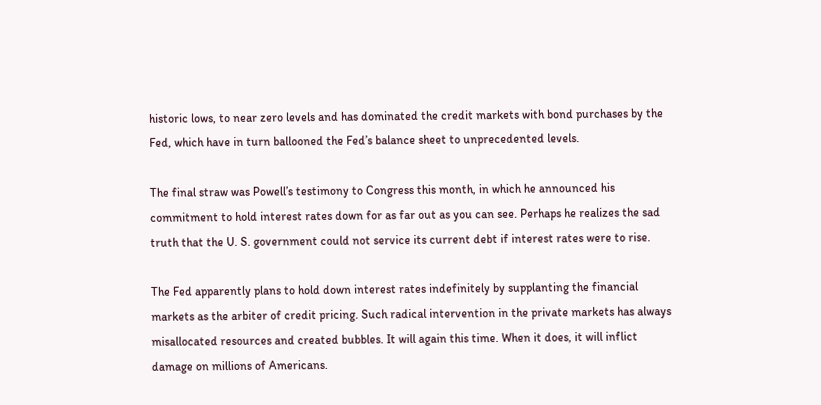historic lows, to near zero levels and has dominated the credit markets with bond purchases by the Fed, which have in turn ballooned the Fed’s balance sheet to unprecedented levels.

The final straw was Powell’s testimony to Congress this month, in which he announced his commitment to hold interest rates down for as far out as you can see. Perhaps he realizes the sad truth that the U. S. government could not service its current debt if interest rates were to rise.

The Fed apparently plans to hold down interest rates indefinitely by supplanting the financial markets as the arbiter of credit pricing. Such radical intervention in the private markets has always misallocated resources and created bubbles. It will again this time. When it does, it will inflict damage on millions of Americans.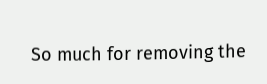So much for removing the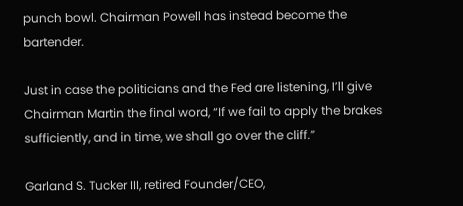punch bowl. Chairman Powell has instead become the bartender.

Just in case the politicians and the Fed are listening, I’ll give Chairman Martin the final word, “If we fail to apply the brakes sufficiently, and in time, we shall go over the cliff.”

Garland S. Tucker III, retired Founder/CEO,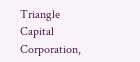Triangle Capital Corporation,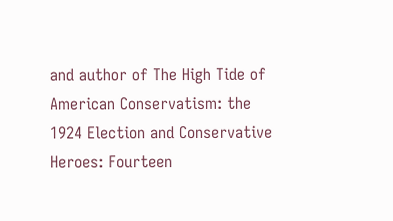and author of The High Tide of American Conservatism: the 1924 Election and Conservative Heroes: Fourteen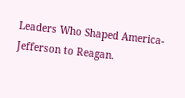Leaders Who Shaped America- Jefferson to Reagan.